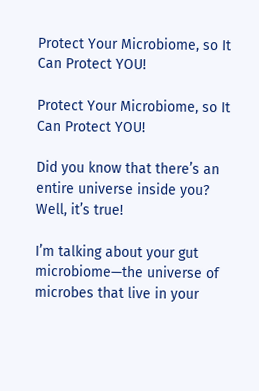Protect Your Microbiome, so It Can Protect YOU!

Protect Your Microbiome, so It Can Protect YOU!

Did you know that there’s an entire universe inside you? Well, it’s true!

I’m talking about your gut microbiome—the universe of microbes that live in your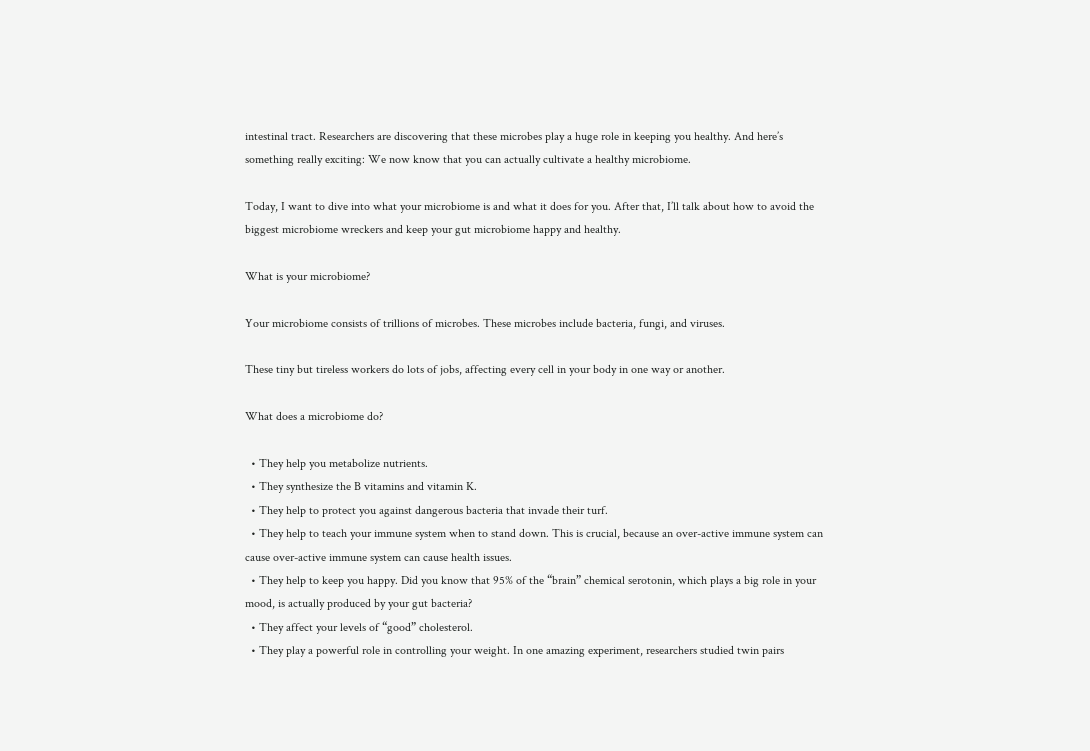intestinal tract. Researchers are discovering that these microbes play a huge role in keeping you healthy. And here’s something really exciting: We now know that you can actually cultivate a healthy microbiome.

Today, I want to dive into what your microbiome is and what it does for you. After that, I’ll talk about how to avoid the biggest microbiome wreckers and keep your gut microbiome happy and healthy.

What is your microbiome?

Your microbiome consists of trillions of microbes. These microbes include bacteria, fungi, and viruses.

These tiny but tireless workers do lots of jobs, affecting every cell in your body in one way or another.

What does a microbiome do?

  • They help you metabolize nutrients.
  • They synthesize the B vitamins and vitamin K.
  • They help to protect you against dangerous bacteria that invade their turf.
  • They help to teach your immune system when to stand down. This is crucial, because an over-active immune system can cause over-active immune system can cause health issues.
  • They help to keep you happy. Did you know that 95% of the “brain” chemical serotonin, which plays a big role in your mood, is actually produced by your gut bacteria?
  • They affect your levels of “good” cholesterol.
  • They play a powerful role in controlling your weight. In one amazing experiment, researchers studied twin pairs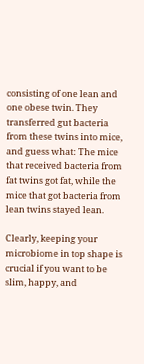consisting of one lean and one obese twin. They transferred gut bacteria from these twins into mice, and guess what: The mice that received bacteria from fat twins got fat, while the mice that got bacteria from lean twins stayed lean.

Clearly, keeping your microbiome in top shape is crucial if you want to be slim, happy, and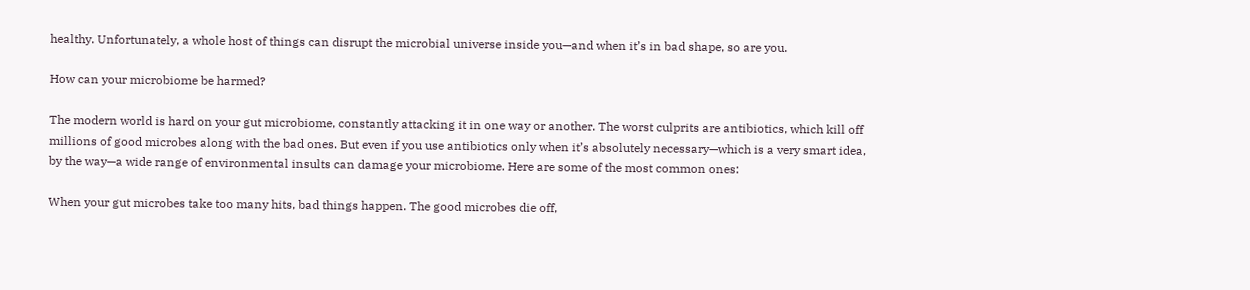healthy. Unfortunately, a whole host of things can disrupt the microbial universe inside you—and when it’s in bad shape, so are you.

How can your microbiome be harmed?

The modern world is hard on your gut microbiome, constantly attacking it in one way or another. The worst culprits are antibiotics, which kill off millions of good microbes along with the bad ones. But even if you use antibiotics only when it’s absolutely necessary—which is a very smart idea, by the way—a wide range of environmental insults can damage your microbiome. Here are some of the most common ones:

When your gut microbes take too many hits, bad things happen. The good microbes die off,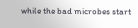while the bad microbes start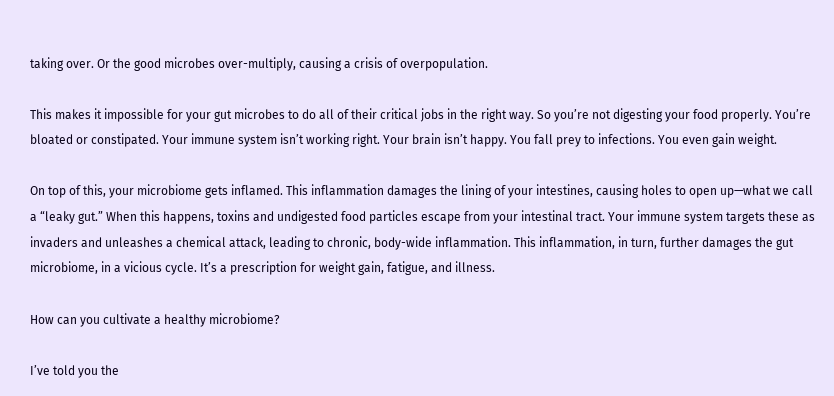taking over. Or the good microbes over-multiply, causing a crisis of overpopulation.

This makes it impossible for your gut microbes to do all of their critical jobs in the right way. So you’re not digesting your food properly. You’re bloated or constipated. Your immune system isn’t working right. Your brain isn’t happy. You fall prey to infections. You even gain weight.

On top of this, your microbiome gets inflamed. This inflammation damages the lining of your intestines, causing holes to open up—what we call a “leaky gut.” When this happens, toxins and undigested food particles escape from your intestinal tract. Your immune system targets these as invaders and unleashes a chemical attack, leading to chronic, body-wide inflammation. This inflammation, in turn, further damages the gut microbiome, in a vicious cycle. It’s a prescription for weight gain, fatigue, and illness.

How can you cultivate a healthy microbiome?

I’ve told you the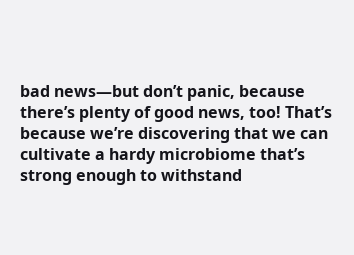bad news—but don’t panic, because there’s plenty of good news, too! That’s because we’re discovering that we can cultivate a hardy microbiome that’s strong enough to withstand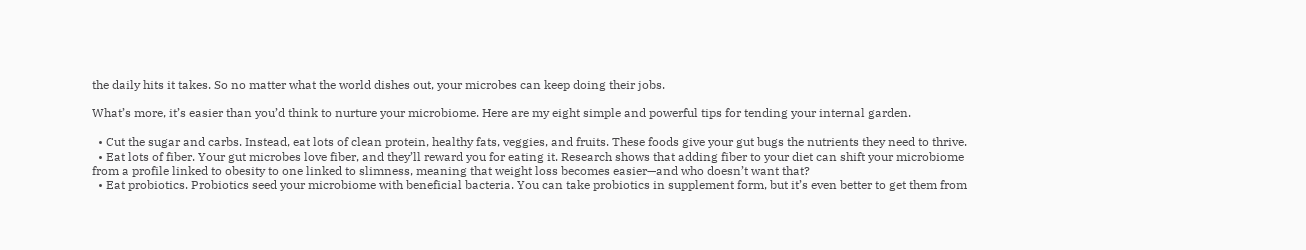the daily hits it takes. So no matter what the world dishes out, your microbes can keep doing their jobs.

What’s more, it’s easier than you’d think to nurture your microbiome. Here are my eight simple and powerful tips for tending your internal garden.

  • Cut the sugar and carbs. Instead, eat lots of clean protein, healthy fats, veggies, and fruits. These foods give your gut bugs the nutrients they need to thrive.
  • Eat lots of fiber. Your gut microbes love fiber, and they’ll reward you for eating it. Research shows that adding fiber to your diet can shift your microbiome from a profile linked to obesity to one linked to slimness, meaning that weight loss becomes easier—and who doesn’t want that?
  • Eat probiotics. Probiotics seed your microbiome with beneficial bacteria. You can take probiotics in supplement form, but it’s even better to get them from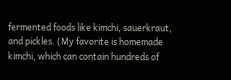fermented foods like kimchi, sauerkraut, and pickles. (My favorite is homemade kimchi, which can contain hundreds of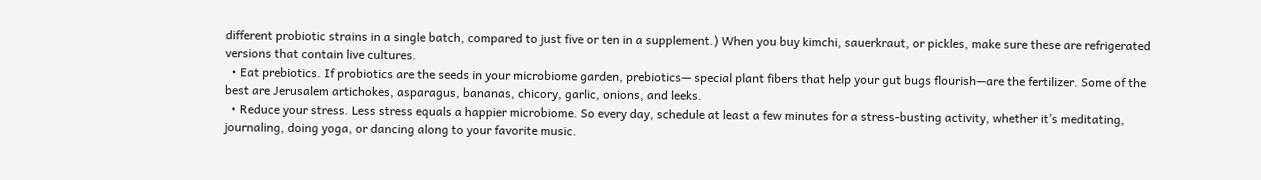different probiotic strains in a single batch, compared to just five or ten in a supplement.) When you buy kimchi, sauerkraut, or pickles, make sure these are refrigerated versions that contain live cultures.
  • Eat prebiotics. If probiotics are the seeds in your microbiome garden, prebiotics— special plant fibers that help your gut bugs flourish—are the fertilizer. Some of the best are Jerusalem artichokes, asparagus, bananas, chicory, garlic, onions, and leeks.
  • Reduce your stress. Less stress equals a happier microbiome. So every day, schedule at least a few minutes for a stress-busting activity, whether it’s meditating, journaling, doing yoga, or dancing along to your favorite music.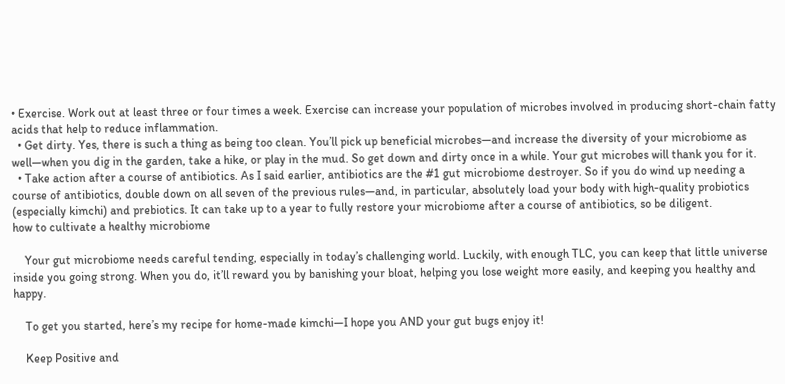• Exercise. Work out at least three or four times a week. Exercise can increase your population of microbes involved in producing short-chain fatty acids that help to reduce inflammation.
  • Get dirty. Yes, there is such a thing as being too clean. You’ll pick up beneficial microbes—and increase the diversity of your microbiome as well—when you dig in the garden, take a hike, or play in the mud. So get down and dirty once in a while. Your gut microbes will thank you for it.
  • Take action after a course of antibiotics. As I said earlier, antibiotics are the #1 gut microbiome destroyer. So if you do wind up needing a course of antibiotics, double down on all seven of the previous rules—and, in particular, absolutely load your body with high-quality probiotics (especially kimchi) and prebiotics. It can take up to a year to fully restore your microbiome after a course of antibiotics, so be diligent.
how to cultivate a healthy microbiome

    Your gut microbiome needs careful tending, especially in today’s challenging world. Luckily, with enough TLC, you can keep that little universe inside you going strong. When you do, it’ll reward you by banishing your bloat, helping you lose weight more easily, and keeping you healthy and happy.

    To get you started, here’s my recipe for home-made kimchi—I hope you AND your gut bugs enjoy it!

    Keep Positive and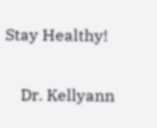Stay Healthy!

    Dr. Kellyann